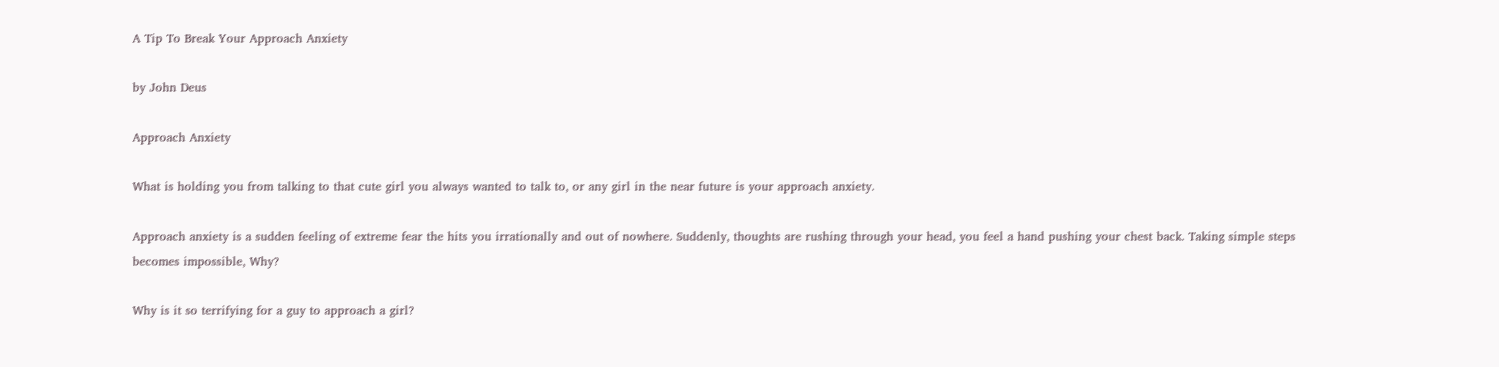A Tip To Break Your Approach Anxiety

by John Deus

Approach Anxiety

What is holding you from talking to that cute girl you always wanted to talk to, or any girl in the near future is your approach anxiety.

Approach anxiety is a sudden feeling of extreme fear the hits you irrationally and out of nowhere. Suddenly, thoughts are rushing through your head, you feel a hand pushing your chest back. Taking simple steps becomes impossible, Why?

Why is it so terrifying for a guy to approach a girl?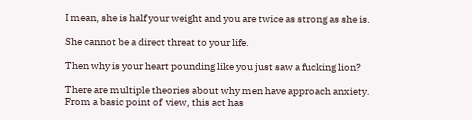I mean, she is half your weight and you are twice as strong as she is.

She cannot be a direct threat to your life.

Then why is your heart pounding like you just saw a fucking lion?

There are multiple theories about why men have approach anxiety. From a basic point of  view, this act has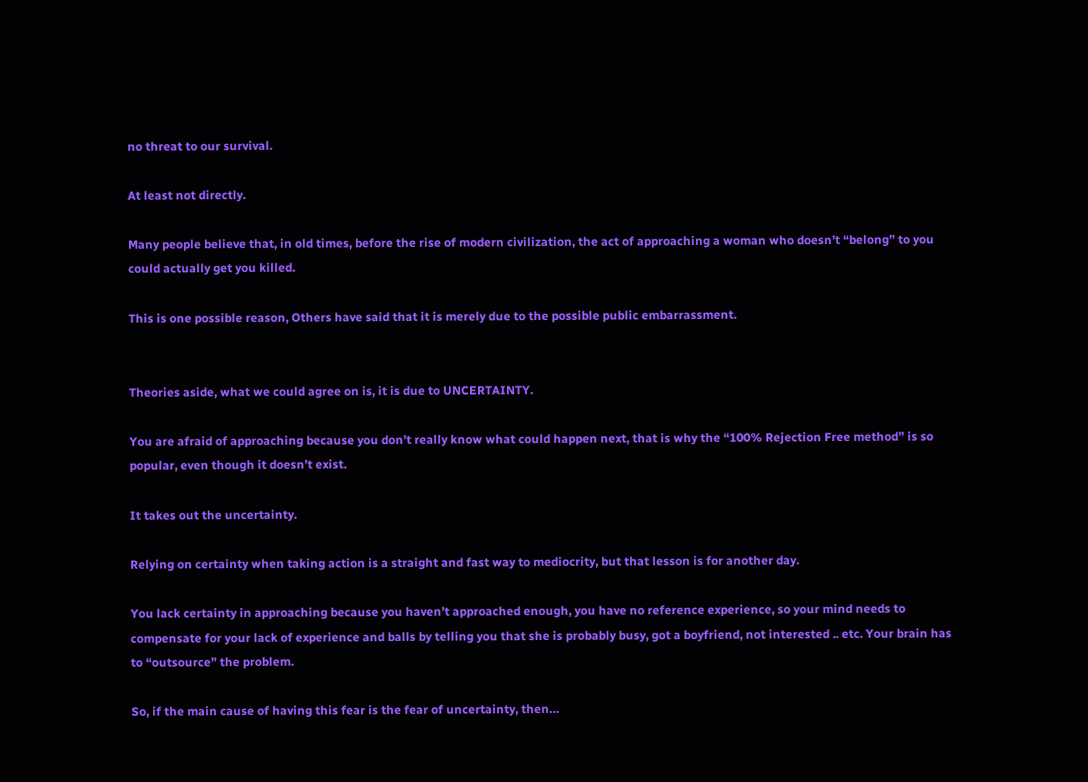no threat to our survival.

At least not directly.

Many people believe that, in old times, before the rise of modern civilization, the act of approaching a woman who doesn’t “belong” to you could actually get you killed.

This is one possible reason, Others have said that it is merely due to the possible public embarrassment.


Theories aside, what we could agree on is, it is due to UNCERTAINTY.

You are afraid of approaching because you don’t really know what could happen next, that is why the “100% Rejection Free method” is so popular, even though it doesn’t exist.

It takes out the uncertainty.

Relying on certainty when taking action is a straight and fast way to mediocrity, but that lesson is for another day.

You lack certainty in approaching because you haven’t approached enough, you have no reference experience, so your mind needs to compensate for your lack of experience and balls by telling you that she is probably busy, got a boyfriend, not interested .. etc. Your brain has to “outsource” the problem.

So, if the main cause of having this fear is the fear of uncertainty, then…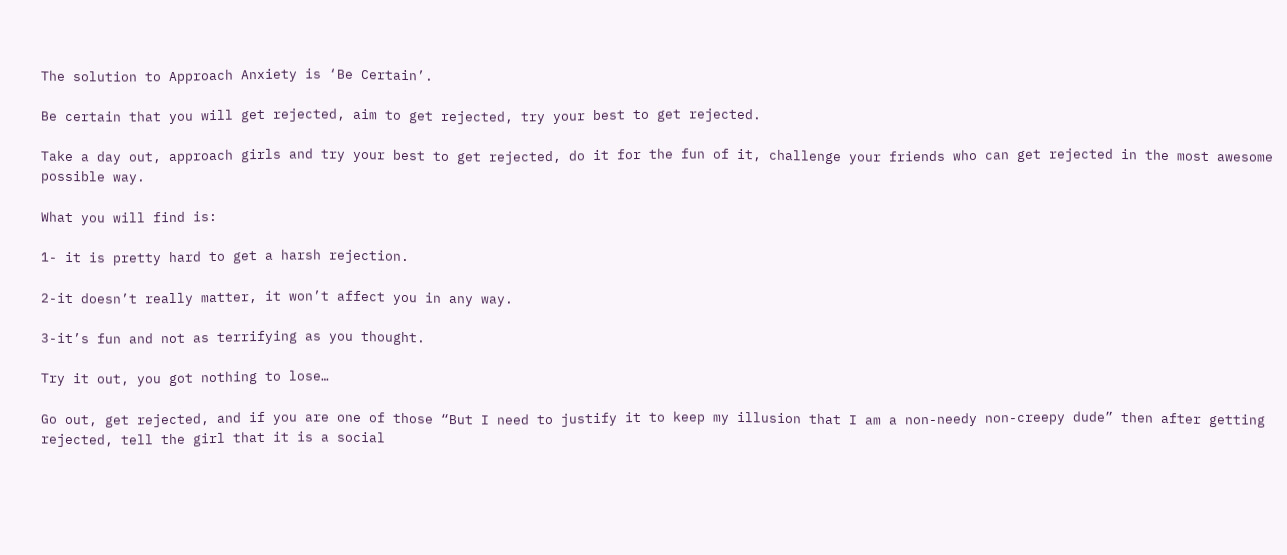The solution to Approach Anxiety is ‘Be Certain’.

Be certain that you will get rejected, aim to get rejected, try your best to get rejected.

Take a day out, approach girls and try your best to get rejected, do it for the fun of it, challenge your friends who can get rejected in the most awesome possible way.

What you will find is:

1- it is pretty hard to get a harsh rejection.

2-it doesn’t really matter, it won’t affect you in any way.

3-it’s fun and not as terrifying as you thought.

Try it out, you got nothing to lose…

Go out, get rejected, and if you are one of those “But I need to justify it to keep my illusion that I am a non-needy non-creepy dude” then after getting rejected, tell the girl that it is a social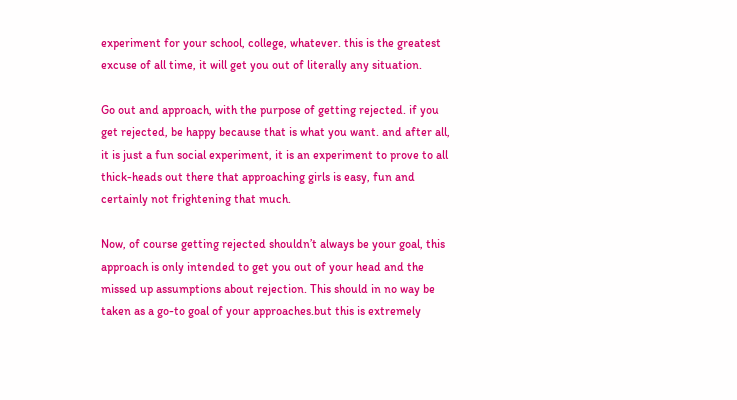experiment for your school, college, whatever. this is the greatest excuse of all time, it will get you out of literally any situation.

Go out and approach, with the purpose of getting rejected. if you get rejected, be happy because that is what you want. and after all, it is just a fun social experiment, it is an experiment to prove to all thick-heads out there that approaching girls is easy, fun and certainly not frightening that much.

Now, of course getting rejected shouldn’t always be your goal, this approach is only intended to get you out of your head and the missed up assumptions about rejection. This should in no way be taken as a go-to goal of your approaches.but this is extremely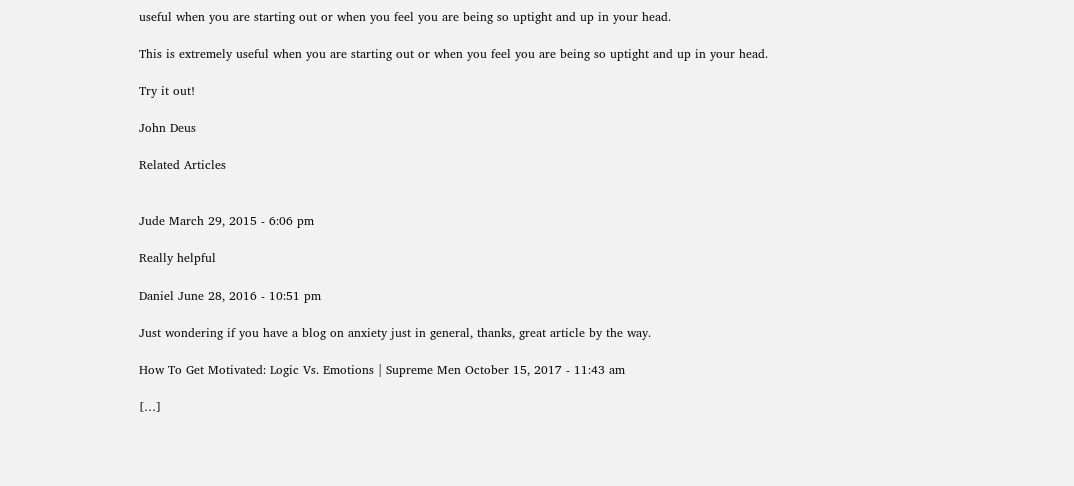useful when you are starting out or when you feel you are being so uptight and up in your head.

This is extremely useful when you are starting out or when you feel you are being so uptight and up in your head.

Try it out!

John Deus

Related Articles


Jude March 29, 2015 - 6:06 pm

Really helpful

Daniel June 28, 2016 - 10:51 pm

Just wondering if you have a blog on anxiety just in general, thanks, great article by the way.

How To Get Motivated: Logic Vs. Emotions | Supreme Men October 15, 2017 - 11:43 am

[…]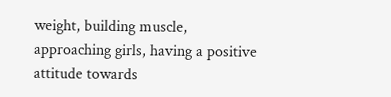weight, building muscle, approaching girls, having a positive attitude towards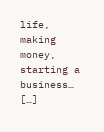life, making money, starting a business… […]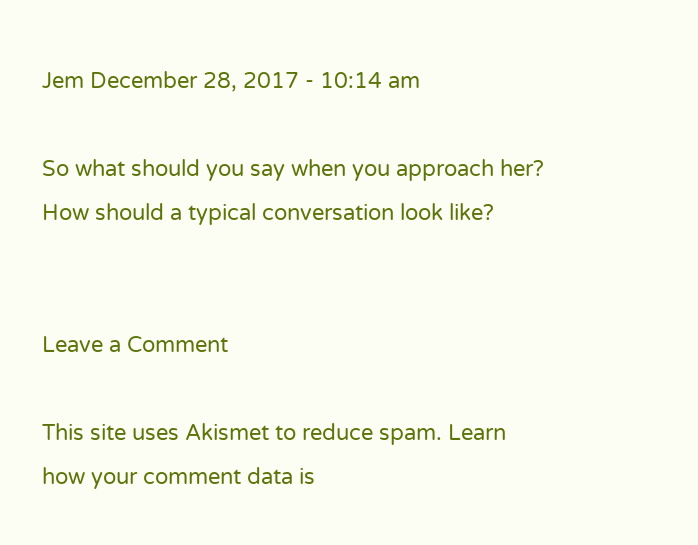Jem December 28, 2017 - 10:14 am

So what should you say when you approach her? How should a typical conversation look like?


Leave a Comment

This site uses Akismet to reduce spam. Learn how your comment data is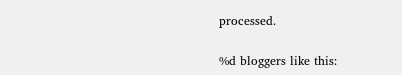processed.

%d bloggers like this: